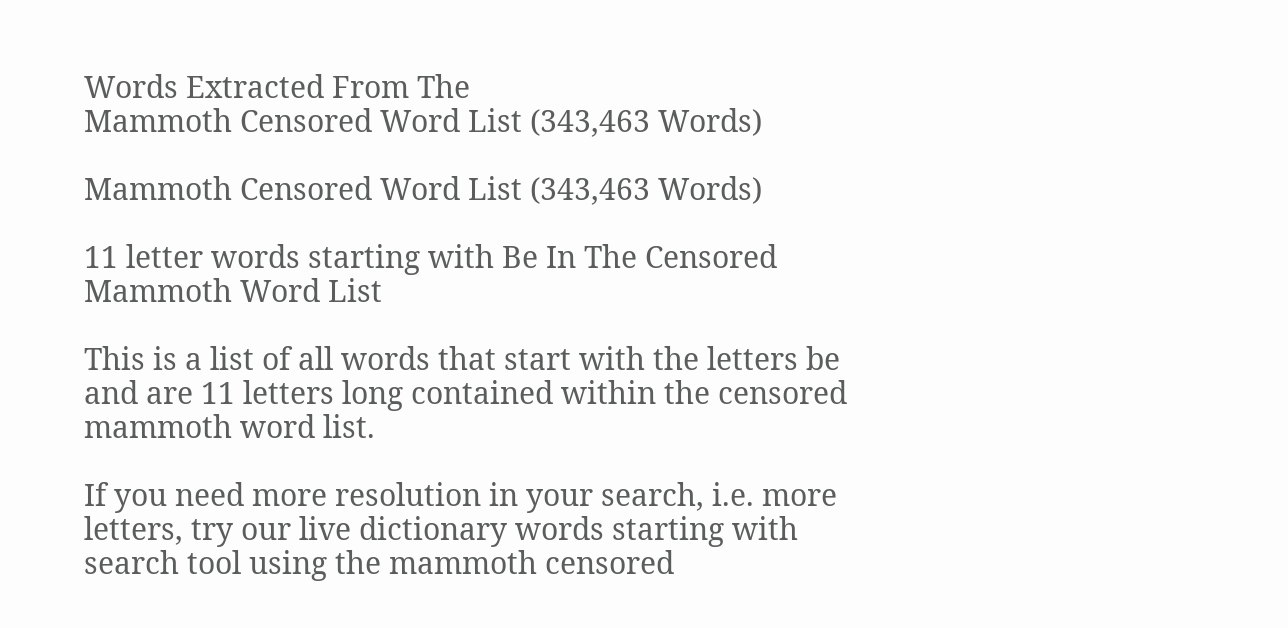Words Extracted From The
Mammoth Censored Word List (343,463 Words)

Mammoth Censored Word List (343,463 Words)

11 letter words starting with Be In The Censored Mammoth Word List

This is a list of all words that start with the letters be and are 11 letters long contained within the censored mammoth word list.

If you need more resolution in your search, i.e. more letters, try our live dictionary words starting with search tool using the mammoth censored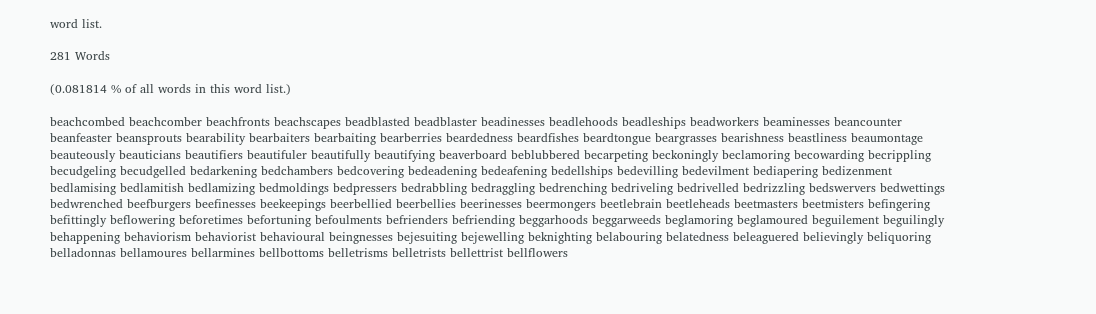word list.

281 Words

(0.081814 % of all words in this word list.)

beachcombed beachcomber beachfronts beachscapes beadblasted beadblaster beadinesses beadlehoods beadleships beadworkers beaminesses beancounter beanfeaster beansprouts bearability bearbaiters bearbaiting bearberries beardedness beardfishes beardtongue beargrasses bearishness beastliness beaumontage beauteously beauticians beautifiers beautifuler beautifully beautifying beaverboard beblubbered becarpeting beckoningly beclamoring becowarding becrippling becudgeling becudgelled bedarkening bedchambers bedcovering bedeadening bedeafening bedellships bedevilling bedevilment bediapering bedizenment bedlamising bedlamitish bedlamizing bedmoldings bedpressers bedrabbling bedraggling bedrenching bedriveling bedrivelled bedrizzling bedswervers bedwettings bedwrenched beefburgers beefinesses beekeepings beerbellied beerbellies beerinesses beermongers beetlebrain beetleheads beetmasters beetmisters befingering befittingly beflowering beforetimes befortuning befoulments befrienders befriending beggarhoods beggarweeds beglamoring beglamoured beguilement beguilingly behappening behaviorism behaviorist behavioural beingnesses bejesuiting bejewelling beknighting belabouring belatedness beleaguered believingly beliquoring belladonnas bellamoures bellarmines bellbottoms belletrisms belletrists bellettrist bellflowers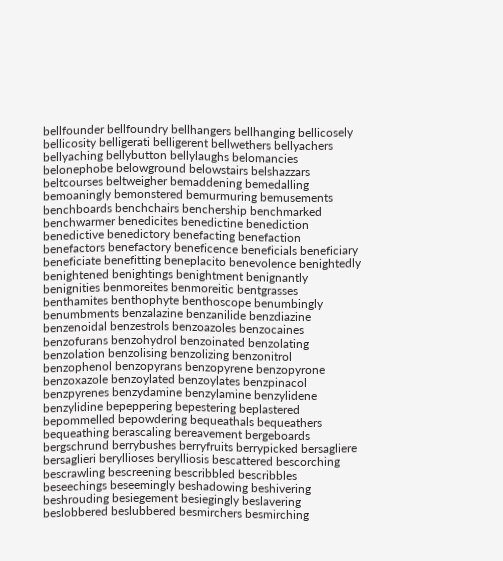bellfounder bellfoundry bellhangers bellhanging bellicosely bellicosity belligerati belligerent bellwethers bellyachers bellyaching bellybutton bellylaughs belomancies belonephobe belowground belowstairs belshazzars beltcourses beltweigher bemaddening bemedalling bemoaningly bemonstered bemurmuring bemusements benchboards benchchairs benchership benchmarked benchwarmer benedicites benedictine benediction benedictive benedictory benefacting benefaction benefactors benefactory beneficence beneficials beneficiary beneficiate benefitting beneplacito benevolence benightedly benightened benightings benightment benignantly benignities benmoreites benmoreitic bentgrasses benthamites benthophyte benthoscope benumbingly benumbments benzalazine benzanilide benzdiazine benzenoidal benzestrols benzoazoles benzocaines benzofurans benzohydrol benzoinated benzolating benzolation benzolising benzolizing benzonitrol benzophenol benzopyrans benzopyrene benzopyrone benzoxazole benzoylated benzoylates benzpinacol benzpyrenes benzydamine benzylamine benzylidene benzylidine bepeppering bepestering beplastered bepommelled bepowdering bequeathals bequeathers bequeathing berascaling bereavement bergeboards bergschrund berrybushes berryfruits berrypicked bersagliere bersaglieri beryllioses berylliosis bescattered bescorching bescrawling bescreening bescribbled bescribbles beseechings beseemingly beshadowing beshivering beshrouding besiegement besiegingly beslavering beslobbered beslubbered besmirchers besmirching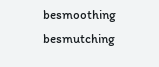besmoothing besmutching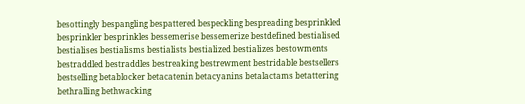besottingly bespangling bespattered bespeckling bespreading besprinkled besprinkler besprinkles bessemerise bessemerize bestdefined bestialised bestialises bestialisms bestialists bestialized bestializes bestowments bestraddled bestraddles bestreaking bestrewment bestridable bestsellers bestselling betablocker betacatenin betacyanins betalactams betattering bethralling bethwacking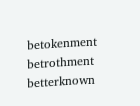betokenment betrothment betterknown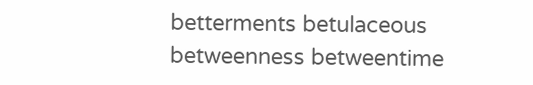betterments betulaceous betweenness betweentime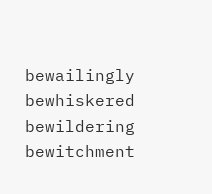bewailingly bewhiskered bewildering bewitchment